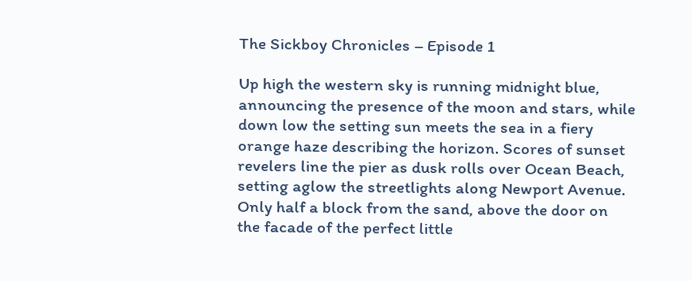The Sickboy Chronicles – Episode 1

Up high the western sky is running midnight blue, announcing the presence of the moon and stars, while down low the setting sun meets the sea in a fiery orange haze describing the horizon. Scores of sunset revelers line the pier as dusk rolls over Ocean Beach, setting aglow the streetlights along Newport Avenue. Only half a block from the sand, above the door on the facade of the perfect little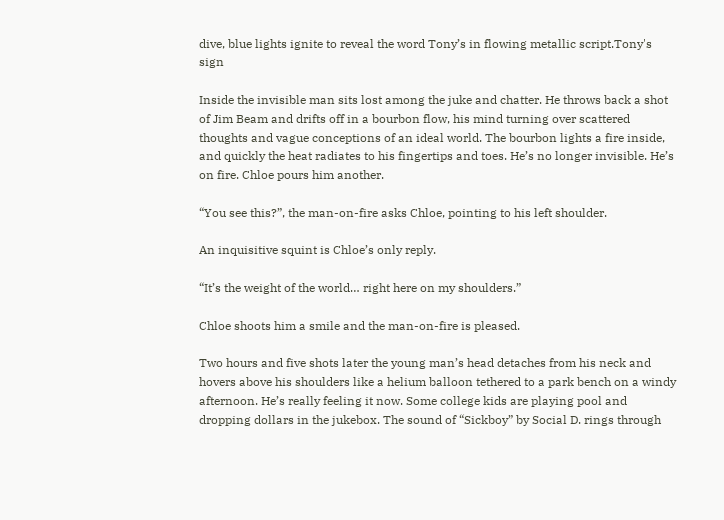dive, blue lights ignite to reveal the word Tony’s in flowing metallic script.Tony's sign

Inside the invisible man sits lost among the juke and chatter. He throws back a shot of Jim Beam and drifts off in a bourbon flow, his mind turning over scattered thoughts and vague conceptions of an ideal world. The bourbon lights a fire inside, and quickly the heat radiates to his fingertips and toes. He’s no longer invisible. He’s on fire. Chloe pours him another.

“You see this?”, the man-on-fire asks Chloe, pointing to his left shoulder.

An inquisitive squint is Chloe’s only reply.

“It’s the weight of the world… right here on my shoulders.”

Chloe shoots him a smile and the man-on-fire is pleased.

Two hours and five shots later the young man’s head detaches from his neck and hovers above his shoulders like a helium balloon tethered to a park bench on a windy afternoon. He’s really feeling it now. Some college kids are playing pool and dropping dollars in the jukebox. The sound of “Sickboy” by Social D. rings through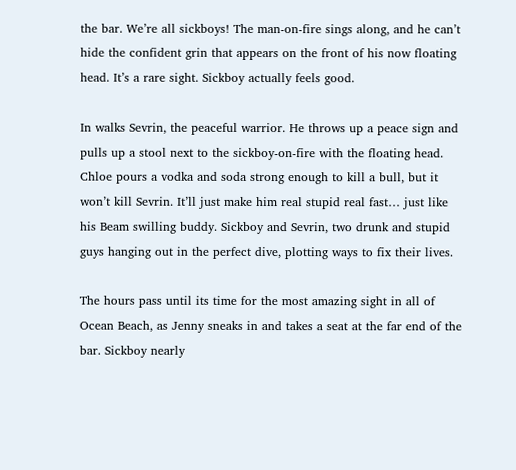the bar. We’re all sickboys! The man-on-fire sings along, and he can’t hide the confident grin that appears on the front of his now floating head. It’s a rare sight. Sickboy actually feels good.

In walks Sevrin, the peaceful warrior. He throws up a peace sign and pulls up a stool next to the sickboy-on-fire with the floating head. Chloe pours a vodka and soda strong enough to kill a bull, but it won’t kill Sevrin. It’ll just make him real stupid real fast… just like his Beam swilling buddy. Sickboy and Sevrin, two drunk and stupid guys hanging out in the perfect dive, plotting ways to fix their lives.

The hours pass until its time for the most amazing sight in all of Ocean Beach, as Jenny sneaks in and takes a seat at the far end of the bar. Sickboy nearly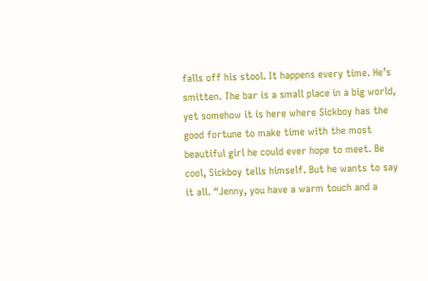falls off his stool. It happens every time. He’s smitten. The bar is a small place in a big world, yet somehow it is here where Sickboy has the good fortune to make time with the most beautiful girl he could ever hope to meet. Be cool, Sickboy tells himself. But he wants to say it all. “Jenny, you have a warm touch and a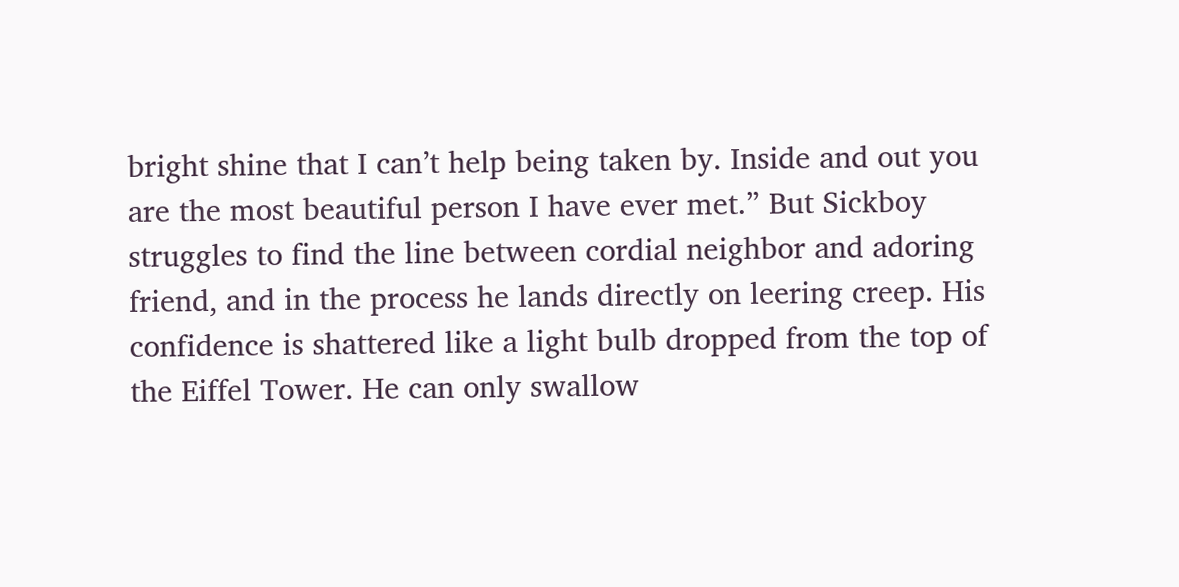bright shine that I can’t help being taken by. Inside and out you are the most beautiful person I have ever met.” But Sickboy struggles to find the line between cordial neighbor and adoring friend, and in the process he lands directly on leering creep. His confidence is shattered like a light bulb dropped from the top of the Eiffel Tower. He can only swallow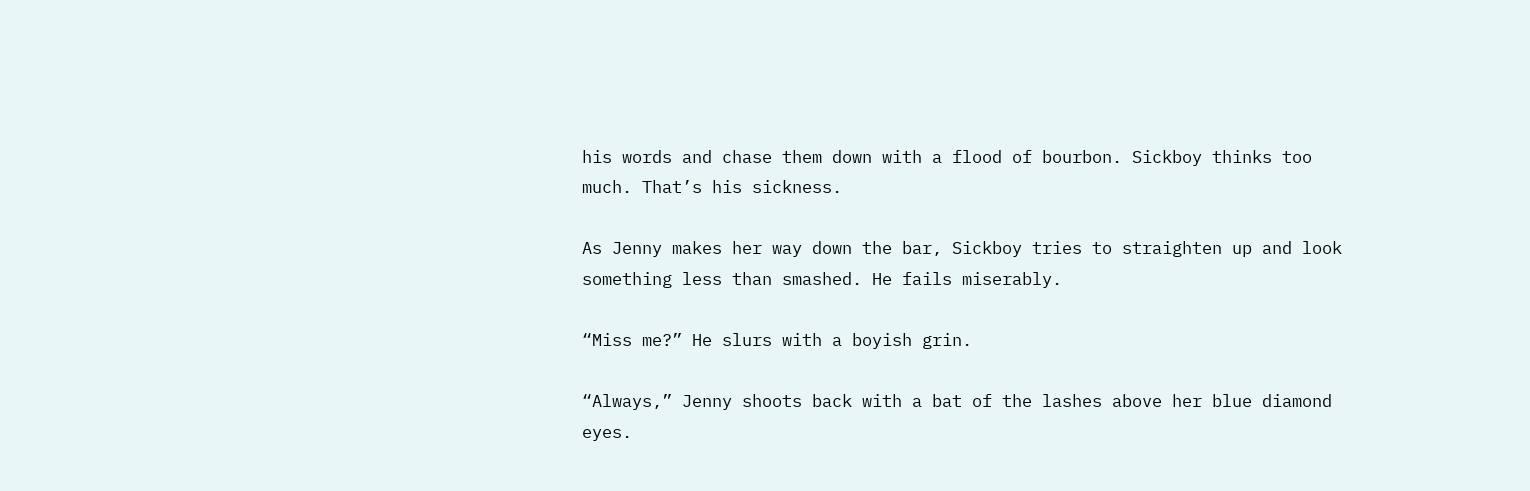his words and chase them down with a flood of bourbon. Sickboy thinks too much. That’s his sickness.

As Jenny makes her way down the bar, Sickboy tries to straighten up and look something less than smashed. He fails miserably.

“Miss me?” He slurs with a boyish grin.

“Always,” Jenny shoots back with a bat of the lashes above her blue diamond eyes.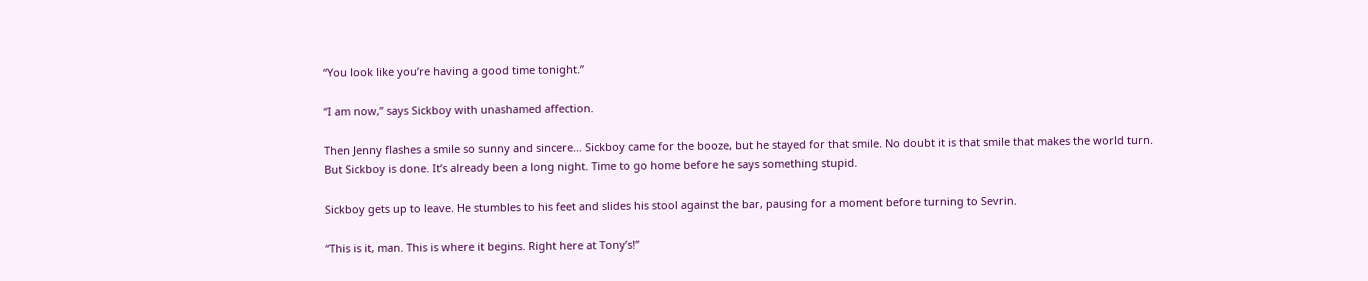“You look like you’re having a good time tonight.”

“I am now,” says Sickboy with unashamed affection.

Then Jenny flashes a smile so sunny and sincere… Sickboy came for the booze, but he stayed for that smile. No doubt it is that smile that makes the world turn. But Sickboy is done. It’s already been a long night. Time to go home before he says something stupid.

Sickboy gets up to leave. He stumbles to his feet and slides his stool against the bar, pausing for a moment before turning to Sevrin.

“This is it, man. This is where it begins. Right here at Tony’s!”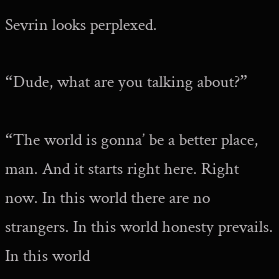Sevrin looks perplexed.

“Dude, what are you talking about?”

“The world is gonna’ be a better place, man. And it starts right here. Right now. In this world there are no strangers. In this world honesty prevails. In this world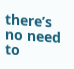there’s no need to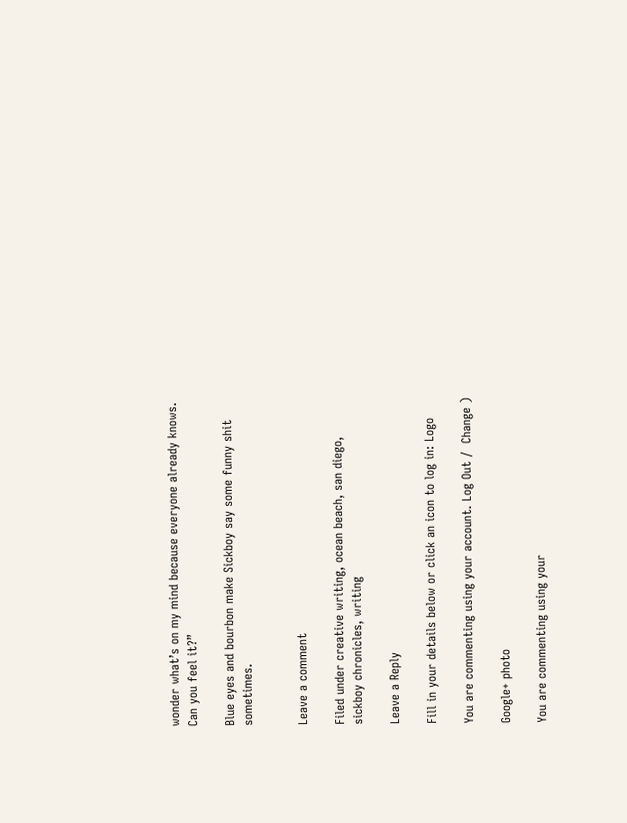wonder what’s on my mind because everyone already knows. Can you feel it?”

Blue eyes and bourbon make Sickboy say some funny shit sometimes.


Leave a comment

Filed under creative writing, ocean beach, san diego, sickboy chronicles, writing

Leave a Reply

Fill in your details below or click an icon to log in: Logo

You are commenting using your account. Log Out /  Change )

Google+ photo

You are commenting using your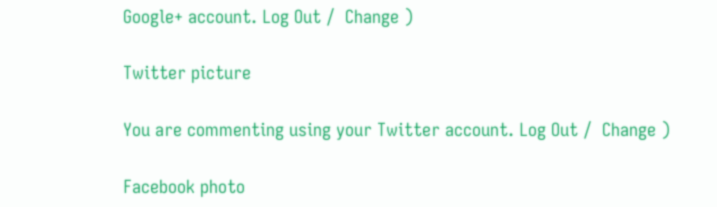Google+ account. Log Out /  Change )

Twitter picture

You are commenting using your Twitter account. Log Out /  Change )

Facebook photo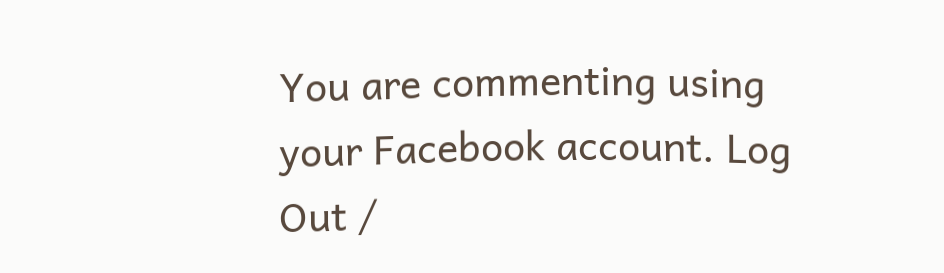You are commenting using your Facebook account. Log Out /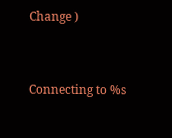Change )


Connecting to %s